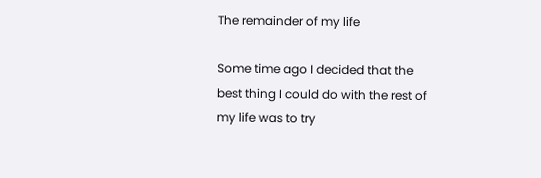The remainder of my life

Some time ago I decided that the best thing I could do with the rest of my life was to try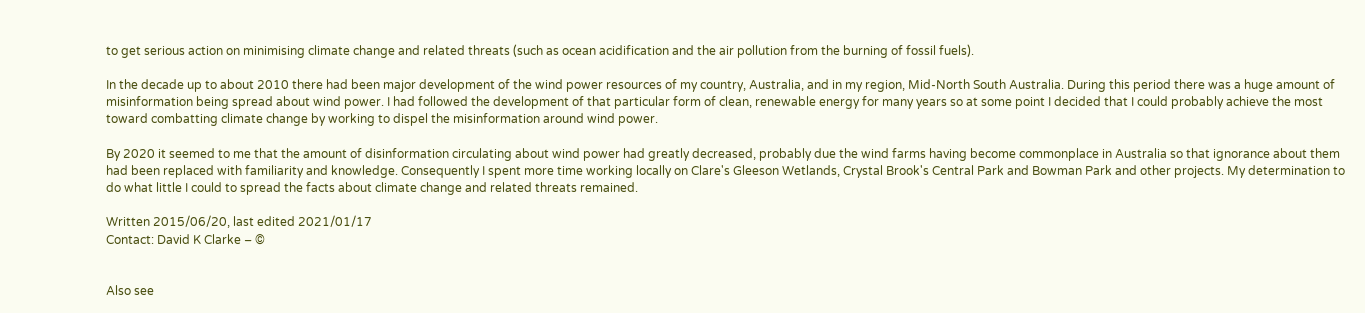to get serious action on minimising climate change and related threats (such as ocean acidification and the air pollution from the burning of fossil fuels).

In the decade up to about 2010 there had been major development of the wind power resources of my country, Australia, and in my region, Mid-North South Australia. During this period there was a huge amount of misinformation being spread about wind power. I had followed the development of that particular form of clean, renewable energy for many years so at some point I decided that I could probably achieve the most toward combatting climate change by working to dispel the misinformation around wind power.

By 2020 it seemed to me that the amount of disinformation circulating about wind power had greatly decreased, probably due the wind farms having become commonplace in Australia so that ignorance about them had been replaced with familiarity and knowledge. Consequently I spent more time working locally on Clare's Gleeson Wetlands, Crystal Brook's Central Park and Bowman Park and other projects. My determination to do what little I could to spread the facts about climate change and related threats remained.

Written 2015/06/20, last edited 2021/01/17
Contact: David K Clarke – ©


Also see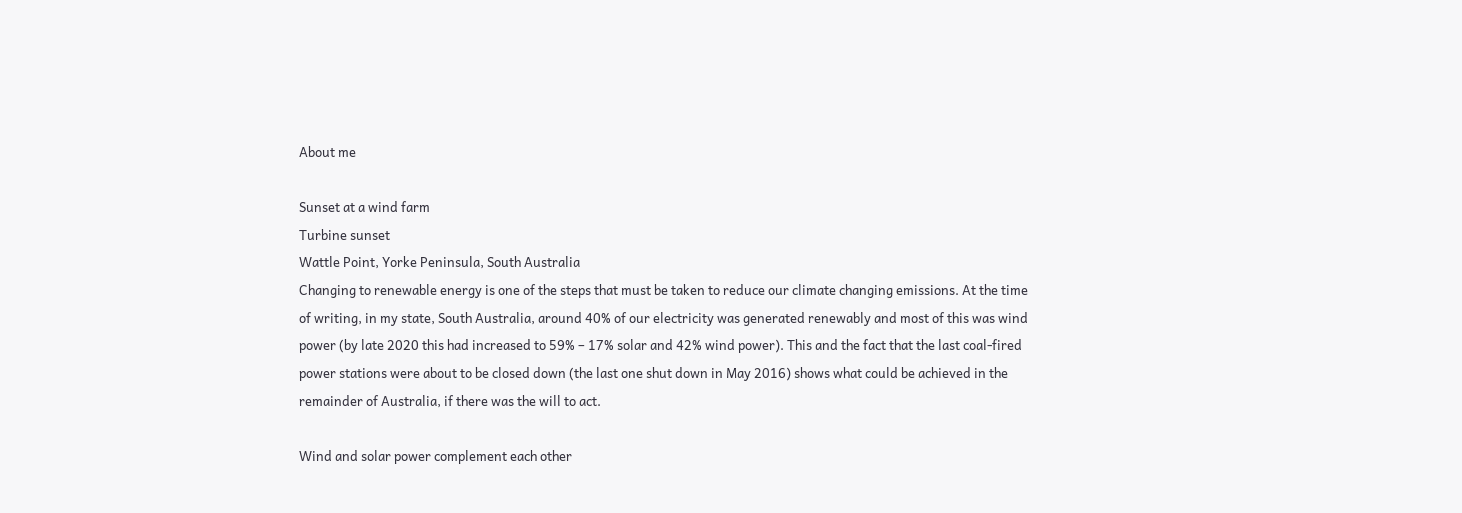About me

Sunset at a wind farm
Turbine sunset
Wattle Point, Yorke Peninsula, South Australia
Changing to renewable energy is one of the steps that must be taken to reduce our climate changing emissions. At the time of writing, in my state, South Australia, around 40% of our electricity was generated renewably and most of this was wind power (by late 2020 this had increased to 59% – 17% solar and 42% wind power). This and the fact that the last coal-fired power stations were about to be closed down (the last one shut down in May 2016) shows what could be achieved in the remainder of Australia, if there was the will to act.

Wind and solar power complement each other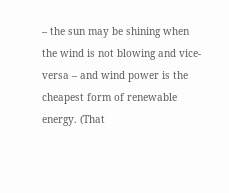– the sun may be shining when the wind is not blowing and vice-versa – and wind power is the cheapest form of renewable energy. (That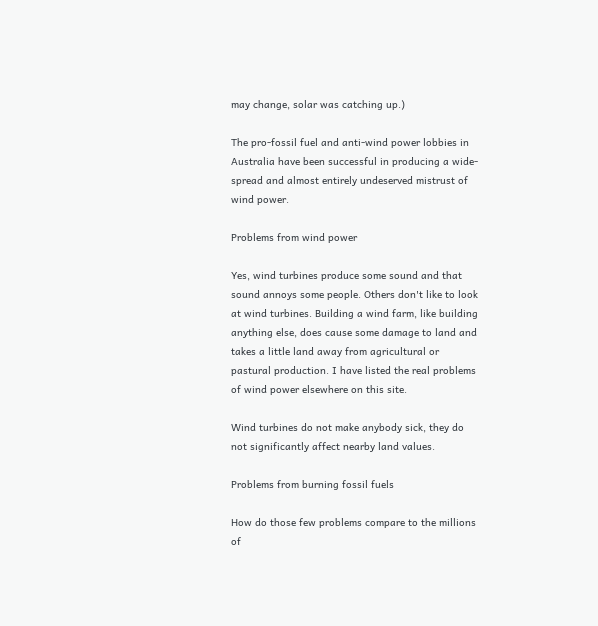may change, solar was catching up.)

The pro-fossil fuel and anti-wind power lobbies in Australia have been successful in producing a wide-spread and almost entirely undeserved mistrust of wind power.

Problems from wind power

Yes, wind turbines produce some sound and that sound annoys some people. Others don't like to look at wind turbines. Building a wind farm, like building anything else, does cause some damage to land and takes a little land away from agricultural or pastural production. I have listed the real problems of wind power elsewhere on this site.

Wind turbines do not make anybody sick, they do not significantly affect nearby land values.

Problems from burning fossil fuels

How do those few problems compare to the millions of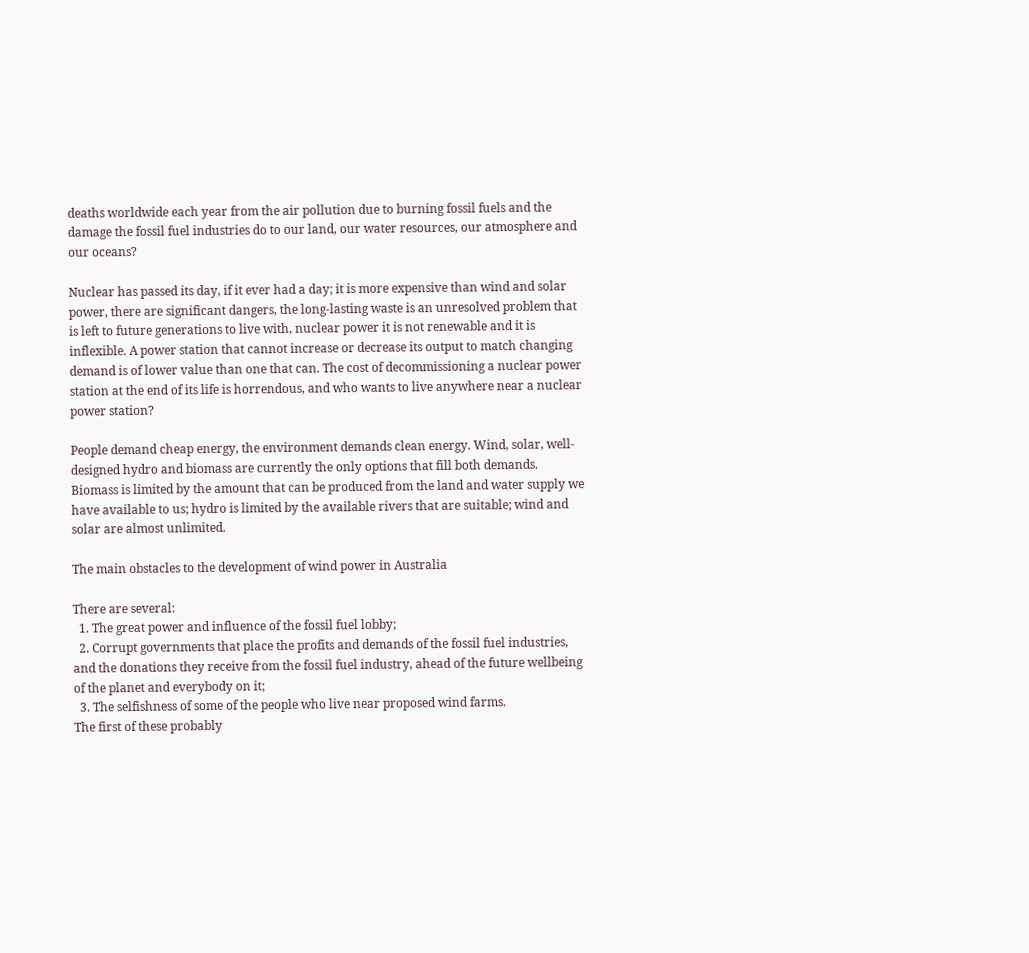deaths worldwide each year from the air pollution due to burning fossil fuels and the damage the fossil fuel industries do to our land, our water resources, our atmosphere and our oceans?

Nuclear has passed its day, if it ever had a day; it is more expensive than wind and solar power, there are significant dangers, the long-lasting waste is an unresolved problem that is left to future generations to live with, nuclear power it is not renewable and it is inflexible. A power station that cannot increase or decrease its output to match changing demand is of lower value than one that can. The cost of decommissioning a nuclear power station at the end of its life is horrendous, and who wants to live anywhere near a nuclear power station?

People demand cheap energy, the environment demands clean energy. Wind, solar, well-designed hydro and biomass are currently the only options that fill both demands. Biomass is limited by the amount that can be produced from the land and water supply we have available to us; hydro is limited by the available rivers that are suitable; wind and solar are almost unlimited.

The main obstacles to the development of wind power in Australia

There are several:
  1. The great power and influence of the fossil fuel lobby;
  2. Corrupt governments that place the profits and demands of the fossil fuel industries, and the donations they receive from the fossil fuel industry, ahead of the future wellbeing of the planet and everybody on it;
  3. The selfishness of some of the people who live near proposed wind farms.
The first of these probably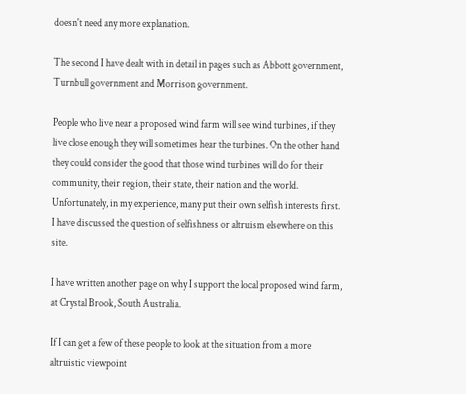doesn't need any more explanation.

The second I have dealt with in detail in pages such as Abbott government, Turnbull government and Morrison government.

People who live near a proposed wind farm will see wind turbines, if they live close enough they will sometimes hear the turbines. On the other hand they could consider the good that those wind turbines will do for their community, their region, their state, their nation and the world. Unfortunately, in my experience, many put their own selfish interests first. I have discussed the question of selfishness or altruism elsewhere on this site.

I have written another page on why I support the local proposed wind farm, at Crystal Brook, South Australia.

If I can get a few of these people to look at the situation from a more altruistic viewpoint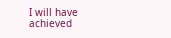I will have achieved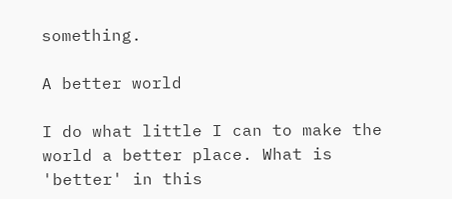something.

A better world

I do what little I can to make the world a better place. What is 'better' in this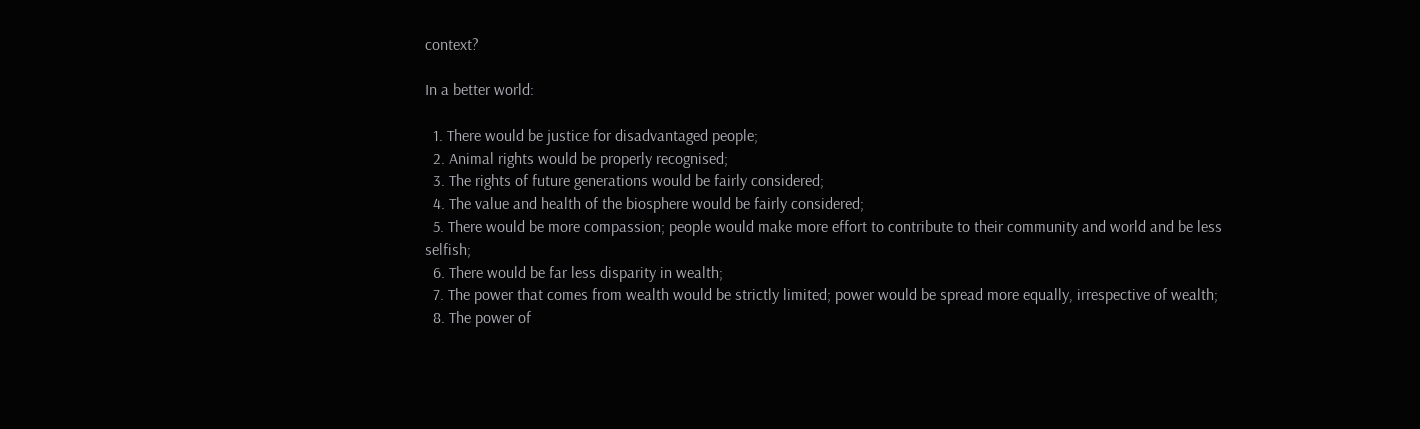context?

In a better world:

  1. There would be justice for disadvantaged people;
  2. Animal rights would be properly recognised;
  3. The rights of future generations would be fairly considered;
  4. The value and health of the biosphere would be fairly considered;
  5. There would be more compassion; people would make more effort to contribute to their community and world and be less selfish;
  6. There would be far less disparity in wealth;
  7. The power that comes from wealth would be strictly limited; power would be spread more equally, irrespective of wealth;
  8. The power of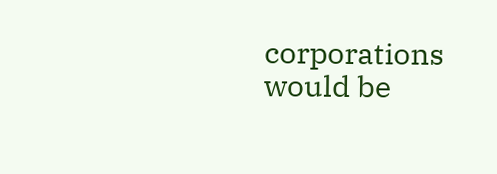corporations would be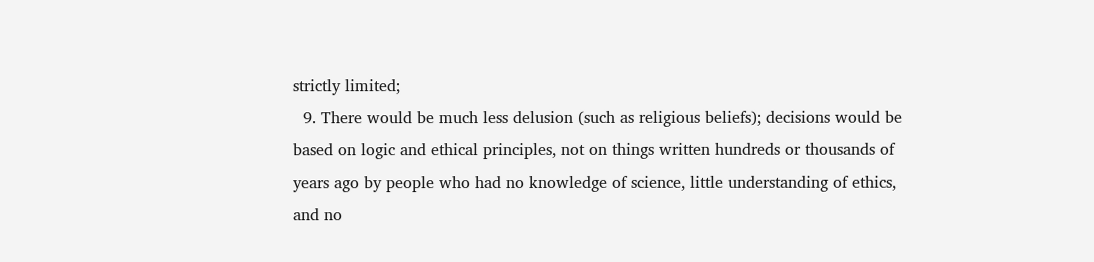strictly limited;
  9. There would be much less delusion (such as religious beliefs); decisions would be based on logic and ethical principles, not on things written hundreds or thousands of years ago by people who had no knowledge of science, little understanding of ethics, and no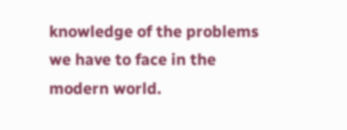knowledge of the problems we have to face in the modern world.